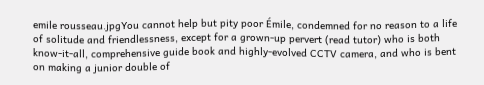emile rousseau.jpgYou cannot help but pity poor Émile, condemned for no reason to a life of solitude and friendlessness, except for a grown-up pervert (read tutor) who is both know-it-all, comprehensive guide book and highly-evolved CCTV camera, and who is bent on making a junior double of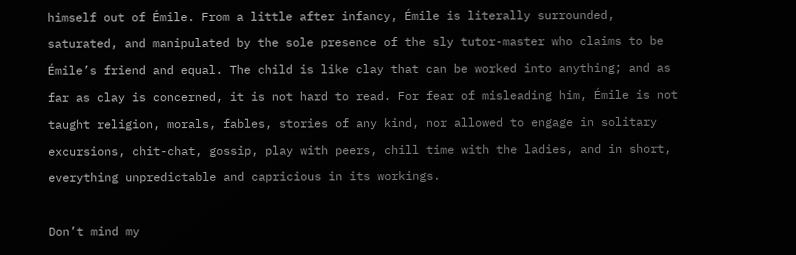himself out of Émile. From a little after infancy, Émile is literally surrounded, saturated, and manipulated by the sole presence of the sly tutor-master who claims to be Émile’s friend and equal. The child is like clay that can be worked into anything; and as far as clay is concerned, it is not hard to read. For fear of misleading him, Émile is not taught religion, morals, fables, stories of any kind, nor allowed to engage in solitary excursions, chit-chat, gossip, play with peers, chill time with the ladies, and in short, everything unpredictable and capricious in its workings.

Don’t mind my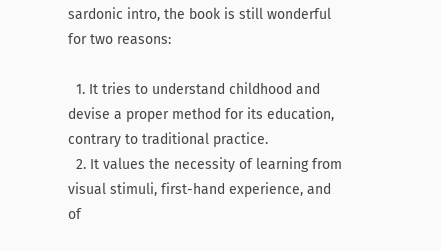sardonic intro, the book is still wonderful for two reasons:

  1. It tries to understand childhood and devise a proper method for its education, contrary to traditional practice.
  2. It values the necessity of learning from visual stimuli, first-hand experience, and of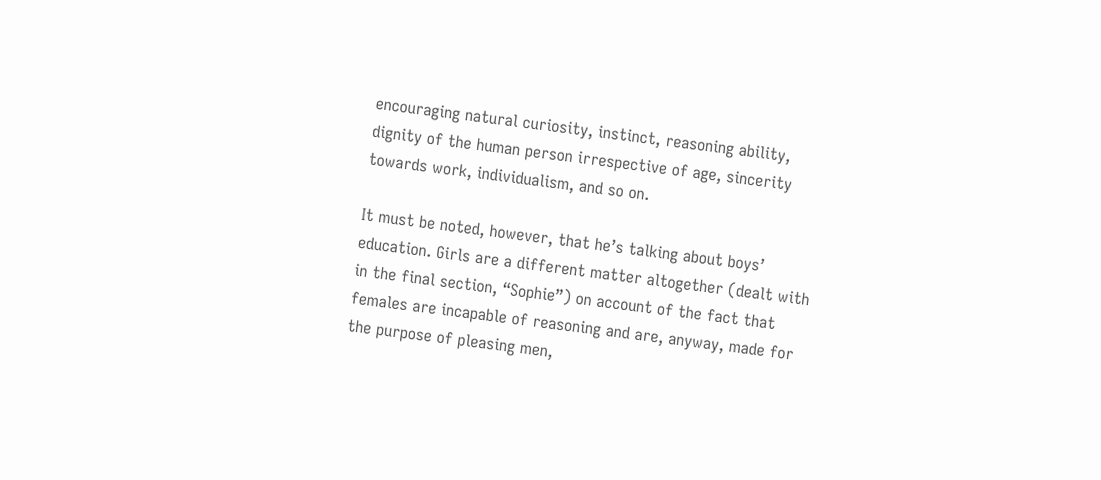encouraging natural curiosity, instinct, reasoning ability, dignity of the human person irrespective of age, sincerity towards work, individualism, and so on.

It must be noted, however, that he’s talking about boys’ education. Girls are a different matter altogether (dealt with in the final section, “Sophie”) on account of the fact that females are incapable of reasoning and are, anyway, made for the purpose of pleasing men,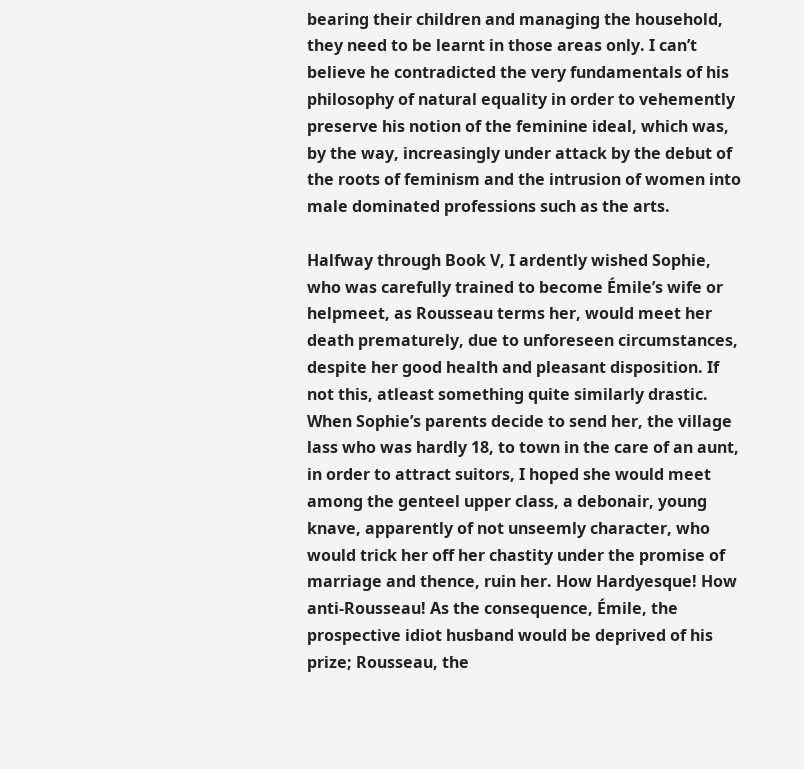bearing their children and managing the household, they need to be learnt in those areas only. I can’t believe he contradicted the very fundamentals of his philosophy of natural equality in order to vehemently preserve his notion of the feminine ideal, which was, by the way, increasingly under attack by the debut of the roots of feminism and the intrusion of women into male dominated professions such as the arts.

Halfway through Book V, I ardently wished Sophie, who was carefully trained to become Émile’s wife or helpmeet, as Rousseau terms her, would meet her death prematurely, due to unforeseen circumstances, despite her good health and pleasant disposition. If not this, atleast something quite similarly drastic. When Sophie’s parents decide to send her, the village lass who was hardly 18, to town in the care of an aunt, in order to attract suitors, I hoped she would meet among the genteel upper class, a debonair, young knave, apparently of not unseemly character, who would trick her off her chastity under the promise of marriage and thence, ruin her. How Hardyesque! How anti-Rousseau! As the consequence, Émile, the prospective idiot husband would be deprived of his prize; Rousseau, the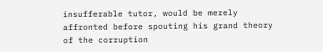insufferable tutor, would be merely affronted before spouting his grand theory of the corruption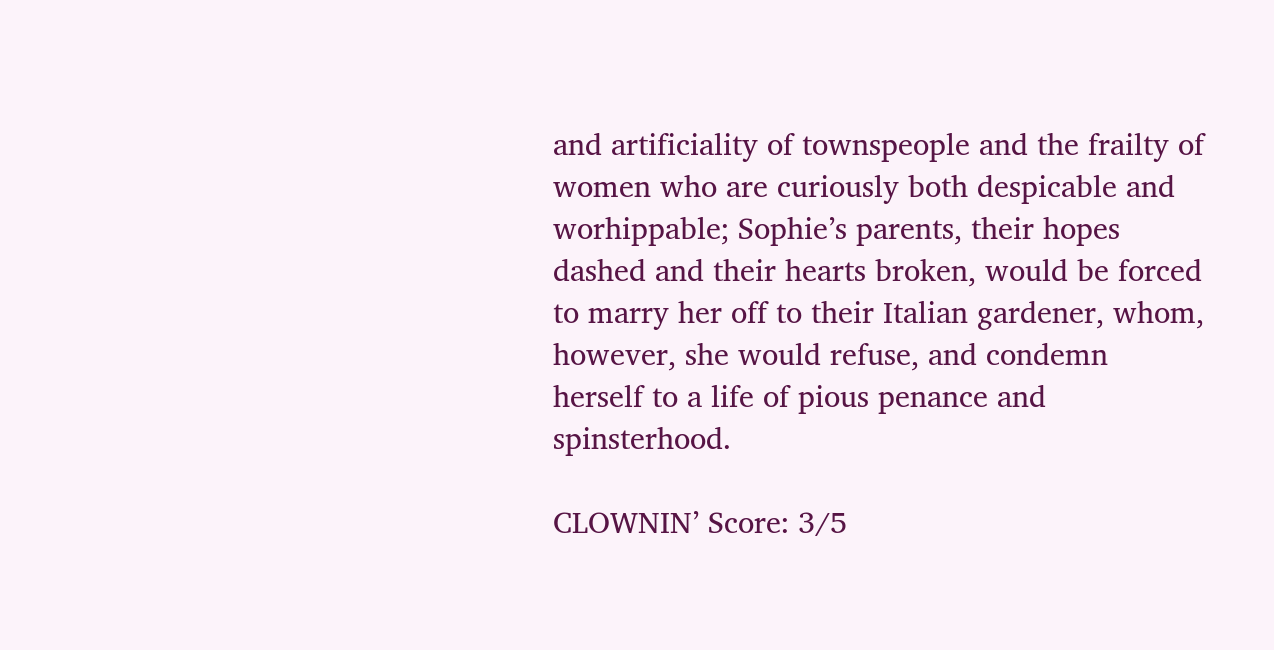and artificiality of townspeople and the frailty of women who are curiously both despicable and worhippable; Sophie’s parents, their hopes dashed and their hearts broken, would be forced to marry her off to their Italian gardener, whom, however, she would refuse, and condemn herself to a life of pious penance and spinsterhood.

CLOWNIN’ Score: 3/5